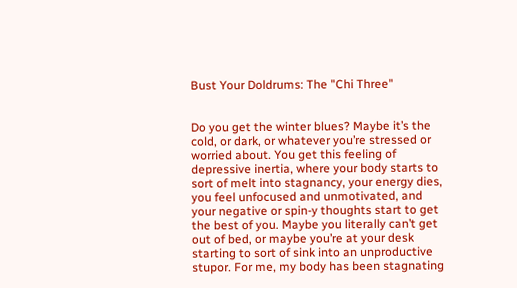Bust Your Doldrums: The "Chi Three"


Do you get the winter blues? Maybe it’s the cold, or dark, or whatever you’re stressed or worried about. You get this feeling of depressive inertia, where your body starts to sort of melt into stagnancy, your energy dies, you feel unfocused and unmotivated, and your negative or spin-y thoughts start to get the best of you. Maybe you literally can’t get out of bed, or maybe you’re at your desk starting to sort of sink into an unproductive stupor. For me, my body has been stagnating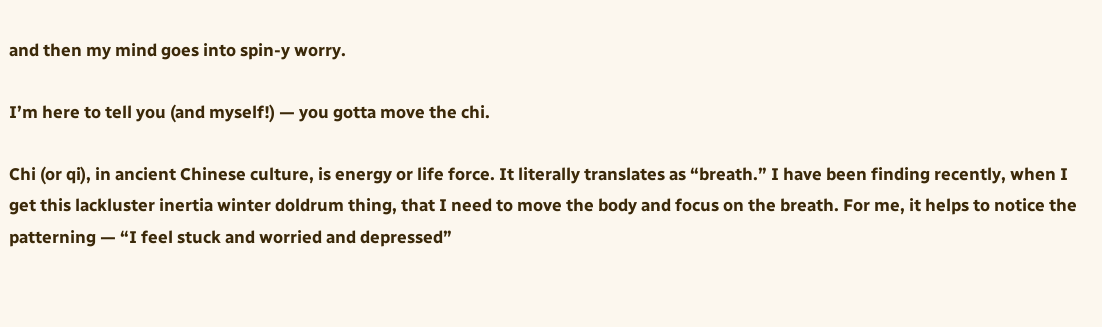and then my mind goes into spin-y worry.

I’m here to tell you (and myself!) — you gotta move the chi.

Chi (or qi), in ancient Chinese culture, is energy or life force. It literally translates as “breath.” I have been finding recently, when I get this lackluster inertia winter doldrum thing, that I need to move the body and focus on the breath. For me, it helps to notice the patterning — “I feel stuck and worried and depressed”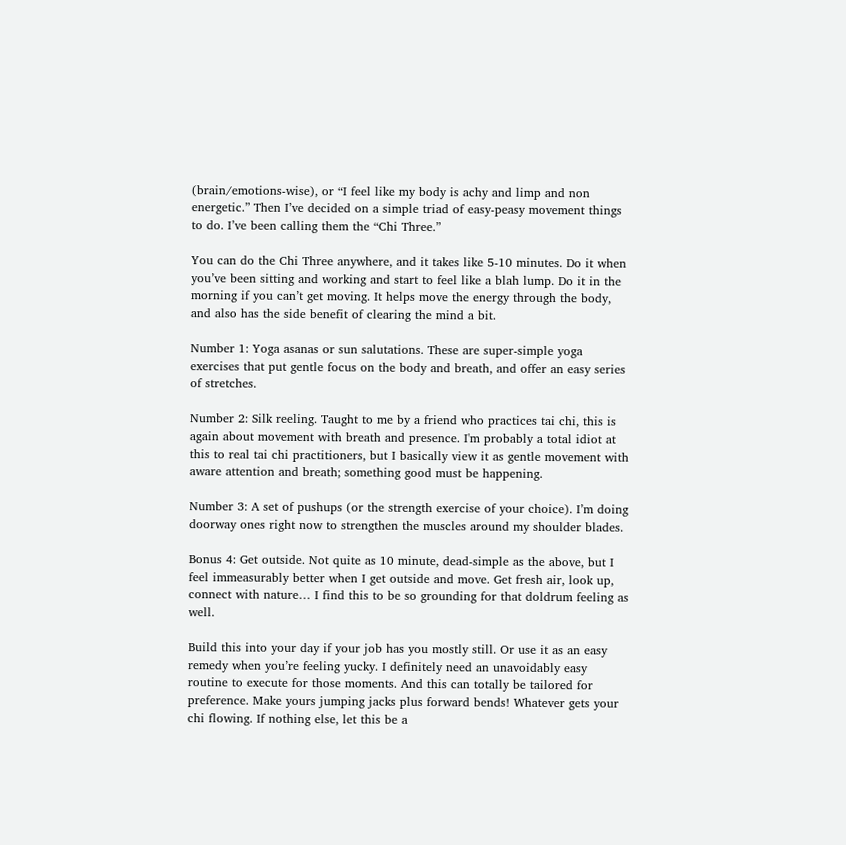(brain/emotions-wise), or “I feel like my body is achy and limp and non energetic.” Then I’ve decided on a simple triad of easy-peasy movement things to do. I’ve been calling them the “Chi Three.”

You can do the Chi Three anywhere, and it takes like 5-10 minutes. Do it when you’ve been sitting and working and start to feel like a blah lump. Do it in the morning if you can’t get moving. It helps move the energy through the body, and also has the side benefit of clearing the mind a bit.

Number 1: Yoga asanas or sun salutations. These are super-simple yoga exercises that put gentle focus on the body and breath, and offer an easy series of stretches.

Number 2: Silk reeling. Taught to me by a friend who practices tai chi, this is again about movement with breath and presence. I'm probably a total idiot at this to real tai chi practitioners, but I basically view it as gentle movement with aware attention and breath; something good must be happening.

Number 3: A set of pushups (or the strength exercise of your choice). I’m doing doorway ones right now to strengthen the muscles around my shoulder blades.

Bonus 4: Get outside. Not quite as 10 minute, dead-simple as the above, but I feel immeasurably better when I get outside and move. Get fresh air, look up, connect with nature… I find this to be so grounding for that doldrum feeling as well.

Build this into your day if your job has you mostly still. Or use it as an easy remedy when you’re feeling yucky. I definitely need an unavoidably easy routine to execute for those moments. And this can totally be tailored for preference. Make yours jumping jacks plus forward bends! Whatever gets your chi flowing. If nothing else, let this be a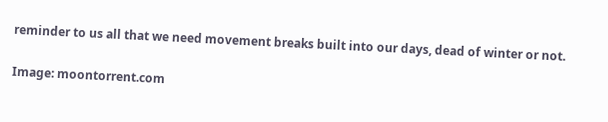reminder to us all that we need movement breaks built into our days, dead of winter or not.

Image: moontorrent.com